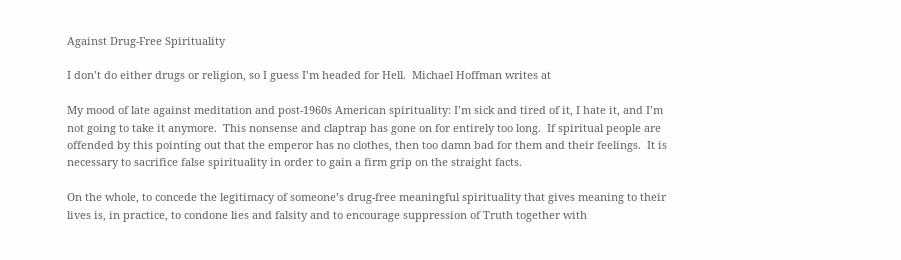Against Drug-Free Spirituality

I don’t do either drugs or religion, so I guess I’m headed for Hell.  Michael Hoffman writes at

My mood of late against meditation and post-1960s American spirituality: I’m sick and tired of it, I hate it, and I’m not going to take it anymore.  This nonsense and claptrap has gone on for entirely too long.  If spiritual people are offended by this pointing out that the emperor has no clothes, then too damn bad for them and their feelings.  It is necessary to sacrifice false spirituality in order to gain a firm grip on the straight facts.

On the whole, to concede the legitimacy of someone’s drug-free meaningful spirituality that gives meaning to their lives is, in practice, to condone lies and falsity and to encourage suppression of Truth together with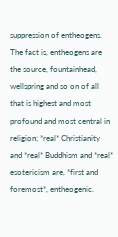suppression of entheogens.  The fact is, entheogens are the source, fountainhead, wellspring and so on of all that is highest and most profound and most central in religion; *real* Christianity and *real* Buddhism and *real* esotericism are, *first and foremost*, entheogenic.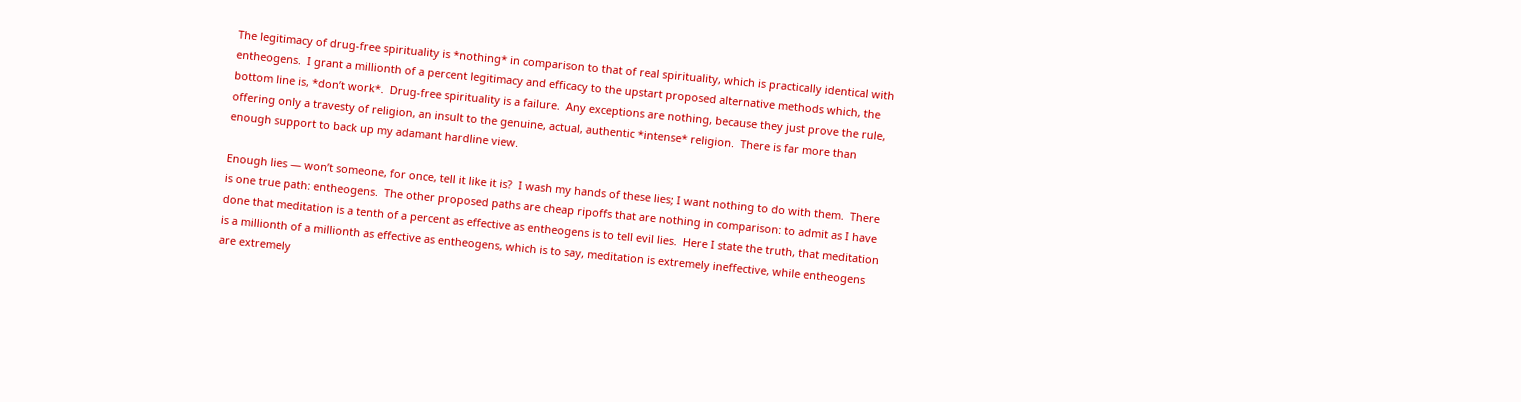The legitimacy of drug-free spirituality is *nothing* in comparison to that of real spirituality, which is practically identical with entheogens.  I grant a millionth of a percent legitimacy and efficacy to the upstart proposed alternative methods which, the bottom line is, *don’t work*.  Drug-free spirituality is a failure.  Any exceptions are nothing, because they just prove the rule, offering only a travesty of religion, an insult to the genuine, actual, authentic *intense* religion.  There is far more than enough support to back up my adamant hardline view.

Enough lies — won’t someone, for once, tell it like it is?  I wash my hands of these lies; I want nothing to do with them.  There is one true path: entheogens.  The other proposed paths are cheap ripoffs that are nothing in comparison: to admit as I have done that meditation is a tenth of a percent as effective as entheogens is to tell evil lies.  Here I state the truth, that meditation is a millionth of a millionth as effective as entheogens, which is to say, meditation is extremely ineffective, while entheogens are extremely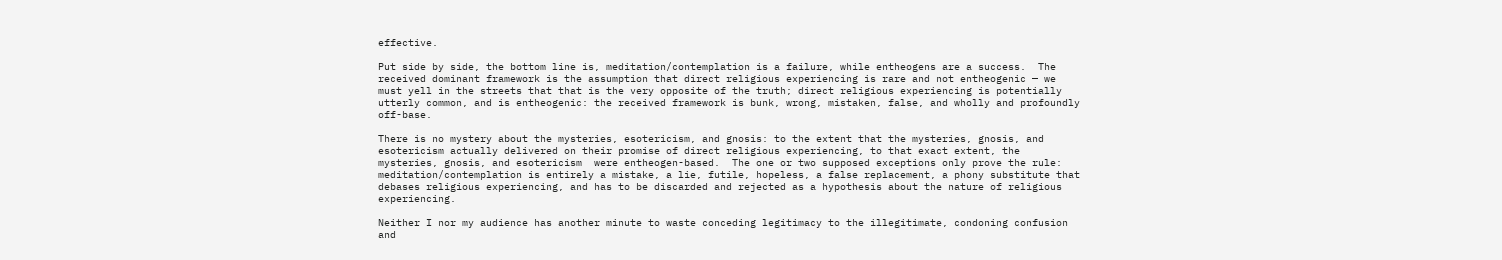effective.

Put side by side, the bottom line is, meditation/contemplation is a failure, while entheogens are a success.  The received dominant framework is the assumption that direct religious experiencing is rare and not entheogenic — we must yell in the streets that that is the very opposite of the truth; direct religious experiencing is potentially utterly common, and is entheogenic: the received framework is bunk, wrong, mistaken, false, and wholly and profoundly off-base.

There is no mystery about the mysteries, esotericism, and gnosis: to the extent that the mysteries, gnosis, and esotericism actually delivered on their promise of direct religious experiencing, to that exact extent, the mysteries, gnosis, and esotericism  were entheogen-based.  The one or two supposed exceptions only prove the rule: meditation/contemplation is entirely a mistake, a lie, futile, hopeless, a false replacement, a phony substitute that debases religious experiencing, and has to be discarded and rejected as a hypothesis about the nature of religious experiencing.

Neither I nor my audience has another minute to waste conceding legitimacy to the illegitimate, condoning confusion and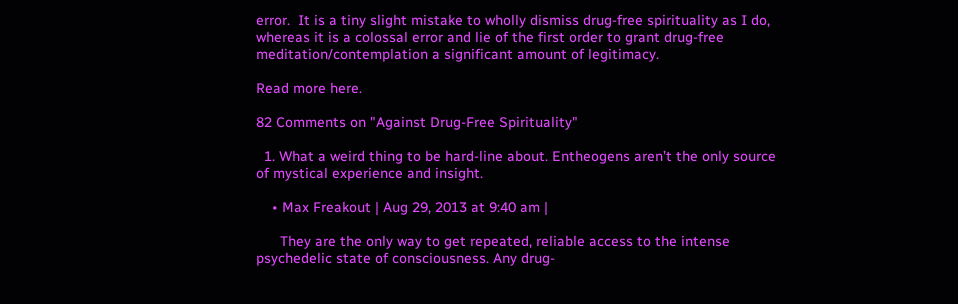error.  It is a tiny slight mistake to wholly dismiss drug-free spirituality as I do, whereas it is a colossal error and lie of the first order to grant drug-free meditation/contemplation a significant amount of legitimacy.

Read more here.

82 Comments on "Against Drug-Free Spirituality"

  1. What a weird thing to be hard-line about. Entheogens aren’t the only source of mystical experience and insight.

    • Max Freakout | Aug 29, 2013 at 9:40 am |

      They are the only way to get repeated, reliable access to the intense psychedelic state of consciousness. Any drug-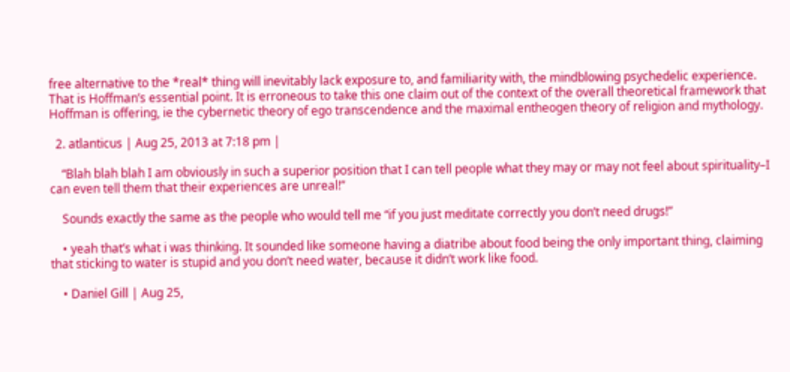free alternative to the *real* thing will inevitably lack exposure to, and familiarity with, the mindblowing psychedelic experience. That is Hoffman’s essential point. It is erroneous to take this one claim out of the context of the overall theoretical framework that Hoffman is offering, ie the cybernetic theory of ego transcendence and the maximal entheogen theory of religion and mythology.

  2. atlanticus | Aug 25, 2013 at 7:18 pm |

    “Blah blah blah I am obviously in such a superior position that I can tell people what they may or may not feel about spirituality–I can even tell them that their experiences are unreal!”

    Sounds exactly the same as the people who would tell me “if you just meditate correctly you don’t need drugs!”

    • yeah that’s what i was thinking. It sounded like someone having a diatribe about food being the only important thing, claiming that sticking to water is stupid and you don’t need water, because it didn’t work like food.

    • Daniel Gill | Aug 25,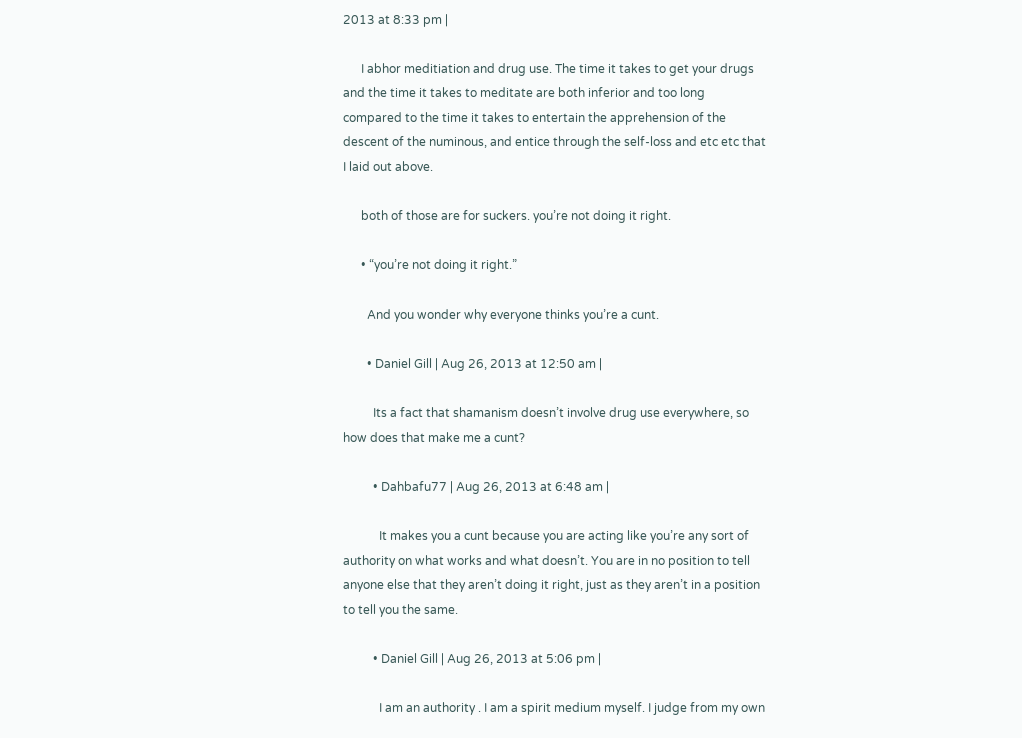2013 at 8:33 pm |

      I abhor meditiation and drug use. The time it takes to get your drugs and the time it takes to meditate are both inferior and too long compared to the time it takes to entertain the apprehension of the descent of the numinous, and entice through the self-loss and etc etc that I laid out above.

      both of those are for suckers. you’re not doing it right.

      • “you’re not doing it right.”

        And you wonder why everyone thinks you’re a cunt.

        • Daniel Gill | Aug 26, 2013 at 12:50 am |

          Its a fact that shamanism doesn’t involve drug use everywhere, so how does that make me a cunt?

          • Dahbafu77 | Aug 26, 2013 at 6:48 am |

            It makes you a cunt because you are acting like you’re any sort of authority on what works and what doesn’t. You are in no position to tell anyone else that they aren’t doing it right, just as they aren’t in a position to tell you the same.

          • Daniel Gill | Aug 26, 2013 at 5:06 pm |

            I am an authority . I am a spirit medium myself. I judge from my own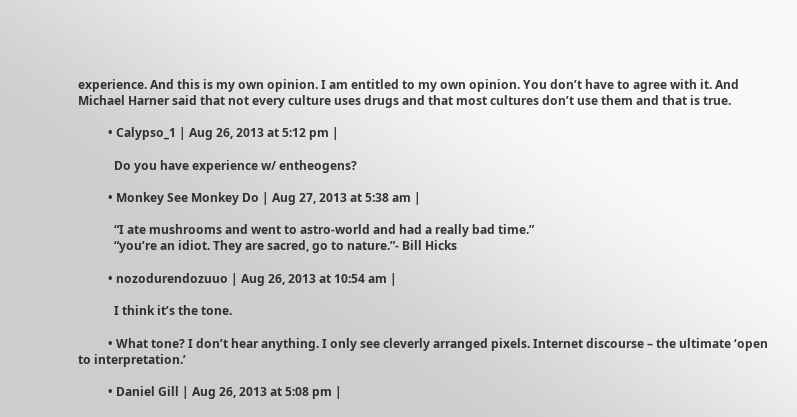experience. And this is my own opinion. I am entitled to my own opinion. You don’t have to agree with it. And Michael Harner said that not every culture uses drugs and that most cultures don’t use them and that is true.

          • Calypso_1 | Aug 26, 2013 at 5:12 pm |

            Do you have experience w/ entheogens?

          • Monkey See Monkey Do | Aug 27, 2013 at 5:38 am |

            “I ate mushrooms and went to astro-world and had a really bad time.”
            “you’re an idiot. They are sacred, go to nature.”- Bill Hicks

          • nozodurendozuuo | Aug 26, 2013 at 10:54 am |

            I think it’s the tone.

          • What tone? I don’t hear anything. I only see cleverly arranged pixels. Internet discourse – the ultimate ‘open to interpretation.’

          • Daniel Gill | Aug 26, 2013 at 5:08 pm |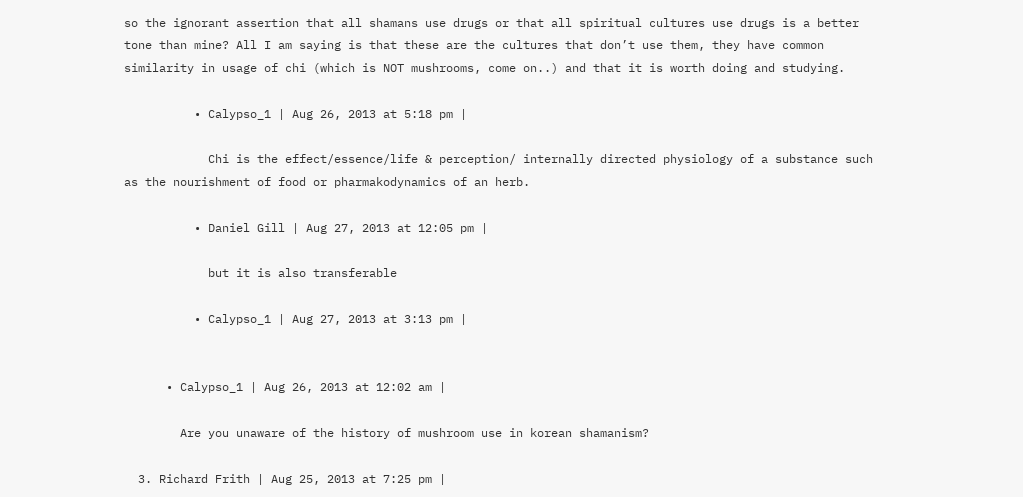so the ignorant assertion that all shamans use drugs or that all spiritual cultures use drugs is a better tone than mine? All I am saying is that these are the cultures that don’t use them, they have common similarity in usage of chi (which is NOT mushrooms, come on..) and that it is worth doing and studying.

          • Calypso_1 | Aug 26, 2013 at 5:18 pm |

            Chi is the effect/essence/life & perception/ internally directed physiology of a substance such as the nourishment of food or pharmakodynamics of an herb.

          • Daniel Gill | Aug 27, 2013 at 12:05 pm |

            but it is also transferable

          • Calypso_1 | Aug 27, 2013 at 3:13 pm |


      • Calypso_1 | Aug 26, 2013 at 12:02 am |

        Are you unaware of the history of mushroom use in korean shamanism?

  3. Richard Frith | Aug 25, 2013 at 7:25 pm |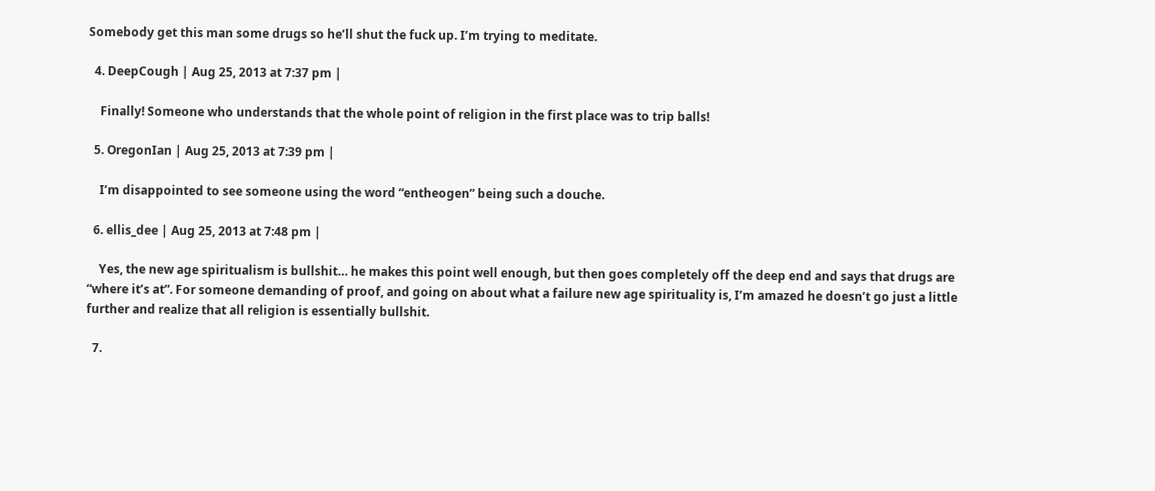Somebody get this man some drugs so he’ll shut the fuck up. I’m trying to meditate.

  4. DeepCough | Aug 25, 2013 at 7:37 pm |

    Finally! Someone who understands that the whole point of religion in the first place was to trip balls!

  5. OregonIan | Aug 25, 2013 at 7:39 pm |

    I’m disappointed to see someone using the word “entheogen” being such a douche.

  6. ellis_dee | Aug 25, 2013 at 7:48 pm |

    Yes, the new age spiritualism is bullshit… he makes this point well enough, but then goes completely off the deep end and says that drugs are “where it’s at”. For someone demanding of proof, and going on about what a failure new age spirituality is, I’m amazed he doesn’t go just a little further and realize that all religion is essentially bullshit.

  7.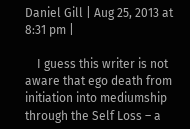Daniel Gill | Aug 25, 2013 at 8:31 pm |

    I guess this writer is not aware that ego death from initiation into mediumship through the Self Loss – a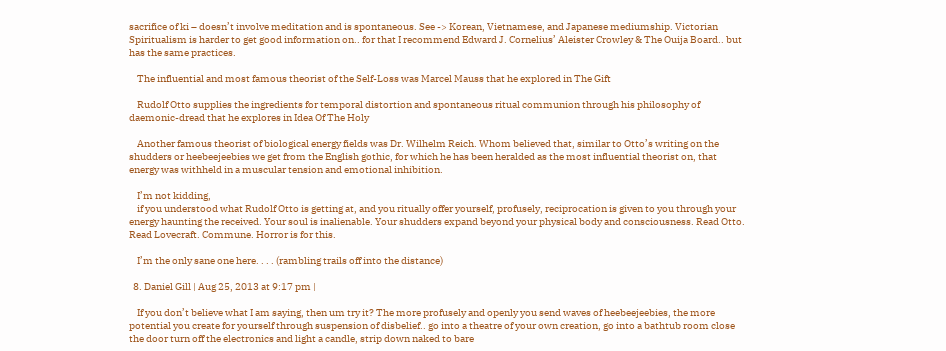sacrifice of ki – doesn’t involve meditation and is spontaneous. See -> Korean, Vietnamese, and Japanese mediumship. Victorian Spiritualism is harder to get good information on.. for that I recommend Edward J. Cornelius’ Aleister Crowley & The Ouija Board.. but has the same practices.

    The influential and most famous theorist of the Self-Loss was Marcel Mauss that he explored in The Gift

    Rudolf Otto supplies the ingredients for temporal distortion and spontaneous ritual communion through his philosophy of daemonic-dread that he explores in Idea Of The Holy

    Another famous theorist of biological energy fields was Dr. Wilhelm Reich. Whom believed that, similar to Otto’s writing on the shudders or heebeejeebies we get from the English gothic, for which he has been heralded as the most influential theorist on, that energy was withheld in a muscular tension and emotional inhibition.

    I’m not kidding,
    if you understood what Rudolf Otto is getting at, and you ritually offer yourself, profusely, reciprocation is given to you through your energy haunting the received. Your soul is inalienable. Your shudders expand beyond your physical body and consciousness. Read Otto. Read Lovecraft. Commune. Horror is for this.

    I’m the only sane one here. . . . (rambling trails off into the distance)

  8. Daniel Gill | Aug 25, 2013 at 9:17 pm |

    If you don’t believe what I am saying, then um try it? The more profusely and openly you send waves of heebeejeebies, the more potential you create for yourself through suspension of disbelief.. go into a theatre of your own creation, go into a bathtub room close the door turn off the electronics and light a candle, strip down naked to bare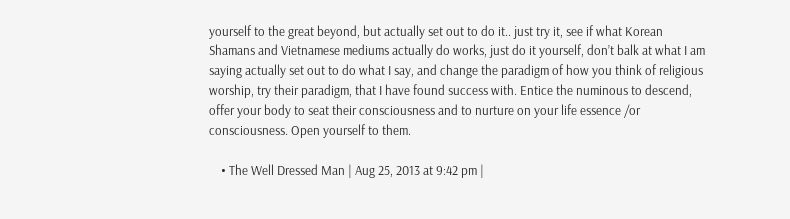yourself to the great beyond, but actually set out to do it.. just try it, see if what Korean Shamans and Vietnamese mediums actually do works, just do it yourself, don’t balk at what I am saying actually set out to do what I say, and change the paradigm of how you think of religious worship, try their paradigm, that I have found success with. Entice the numinous to descend, offer your body to seat their consciousness and to nurture on your life essence /or consciousness. Open yourself to them.

    • The Well Dressed Man | Aug 25, 2013 at 9:42 pm |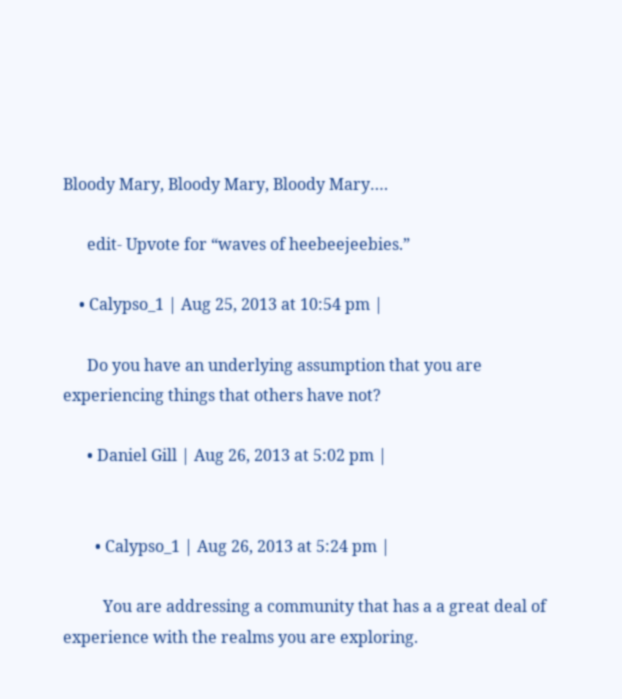Bloody Mary, Bloody Mary, Bloody Mary….

      edit- Upvote for “waves of heebeejeebies.”

    • Calypso_1 | Aug 25, 2013 at 10:54 pm |

      Do you have an underlying assumption that you are experiencing things that others have not?

      • Daniel Gill | Aug 26, 2013 at 5:02 pm |


        • Calypso_1 | Aug 26, 2013 at 5:24 pm |

          You are addressing a community that has a a great deal of experience with the realms you are exploring.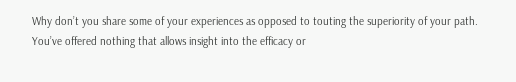Why don’t you share some of your experiences as opposed to touting the superiority of your path. You’ve offered nothing that allows insight into the efficacy or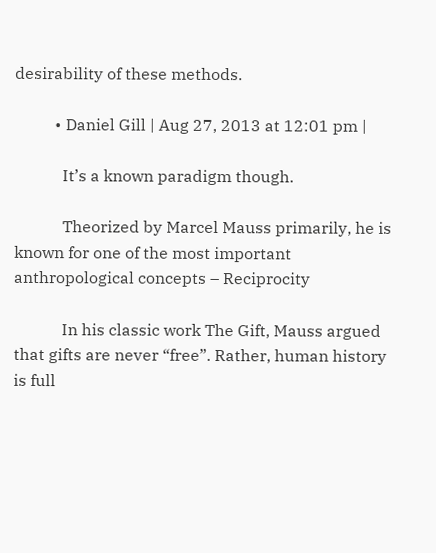desirability of these methods.

          • Daniel Gill | Aug 27, 2013 at 12:01 pm |

            It’s a known paradigm though.

            Theorized by Marcel Mauss primarily, he is known for one of the most important anthropological concepts – Reciprocity

            In his classic work The Gift, Mauss argued that gifts are never “free”. Rather, human history is full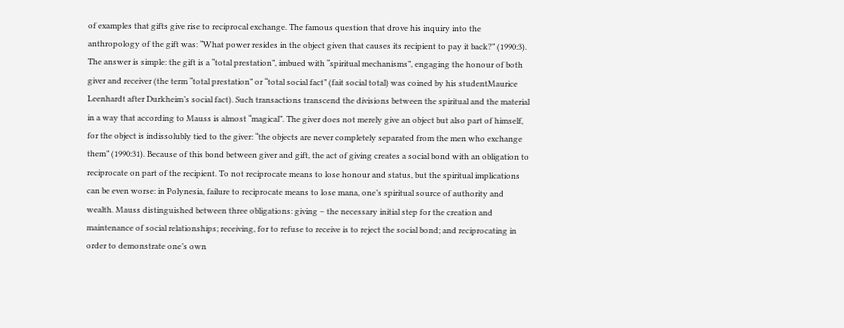of examples that gifts give rise to reciprocal exchange. The famous question that drove his inquiry into the anthropology of the gift was: “What power resides in the object given that causes its recipient to pay it back?” (1990:3). The answer is simple: the gift is a “total prestation”, imbued with “spiritual mechanisms”, engaging the honour of both giver and receiver (the term “total prestation” or “total social fact” (fait social total) was coined by his studentMaurice Leenhardt after Durkheim’s social fact). Such transactions transcend the divisions between the spiritual and the material in a way that according to Mauss is almost “magical”. The giver does not merely give an object but also part of himself, for the object is indissolubly tied to the giver: “the objects are never completely separated from the men who exchange them” (1990:31). Because of this bond between giver and gift, the act of giving creates a social bond with an obligation to reciprocate on part of the recipient. To not reciprocate means to lose honour and status, but the spiritual implications can be even worse: in Polynesia, failure to reciprocate means to lose mana, one’s spiritual source of authority and wealth. Mauss distinguished between three obligations: giving – the necessary initial step for the creation and maintenance of social relationships; receiving, for to refuse to receive is to reject the social bond; and reciprocating in order to demonstrate one’s own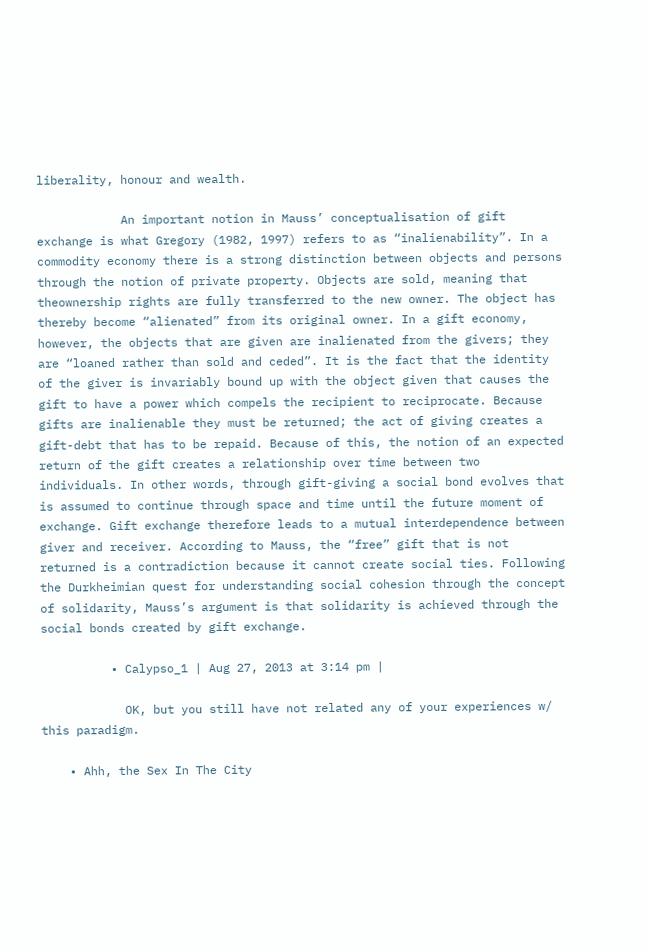liberality, honour and wealth.

            An important notion in Mauss’ conceptualisation of gift exchange is what Gregory (1982, 1997) refers to as “inalienability”. In a commodity economy there is a strong distinction between objects and persons through the notion of private property. Objects are sold, meaning that theownership rights are fully transferred to the new owner. The object has thereby become “alienated” from its original owner. In a gift economy, however, the objects that are given are inalienated from the givers; they are “loaned rather than sold and ceded”. It is the fact that the identity of the giver is invariably bound up with the object given that causes the gift to have a power which compels the recipient to reciprocate. Because gifts are inalienable they must be returned; the act of giving creates a gift-debt that has to be repaid. Because of this, the notion of an expected return of the gift creates a relationship over time between two individuals. In other words, through gift-giving a social bond evolves that is assumed to continue through space and time until the future moment of exchange. Gift exchange therefore leads to a mutual interdependence between giver and receiver. According to Mauss, the “free” gift that is not returned is a contradiction because it cannot create social ties. Following the Durkheimian quest for understanding social cohesion through the concept of solidarity, Mauss’s argument is that solidarity is achieved through the social bonds created by gift exchange.

          • Calypso_1 | Aug 27, 2013 at 3:14 pm |

            OK, but you still have not related any of your experiences w/ this paradigm.

    • Ahh, the Sex In The City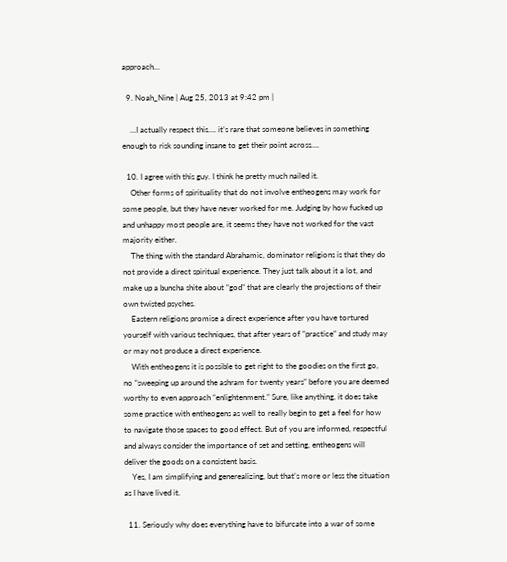approach…

  9. Noah_Nine | Aug 25, 2013 at 9:42 pm |

    …I actually respect this…. it’s rare that someone believes in something enough to risk sounding insane to get their point across….

  10. I agree with this guy. I think he pretty much nailed it.
    Other forms of spirituality that do not involve entheogens may work for some people, but they have never worked for me. Judging by how fucked up and unhappy most people are, it seems they have not worked for the vast majority either.
    The thing with the standard Abrahamic, dominator religions is that they do not provide a direct spiritual experience. They just talk about it a lot, and make up a buncha shite about “god” that are clearly the projections of their own twisted psyches.
    Eastern religions promise a direct experience after you have tortured yourself with various techniques, that after years of “practice” and study may or may not produce a direct experience.
    With entheogens it is possible to get right to the goodies on the first go, no “sweeping up around the ashram for twenty years” before you are deemed worthy to even approach “enlightenment.” Sure, like anything, it does take some practice with entheogens as well to really begin to get a feel for how to navigate those spaces to good effect. But of you are informed, respectful and always consider the importance of set and setting, entheogens will deliver the goods on a consistent basis.
    Yes, I am simplifying and generealizing, but that’s more or less the situation as I have lived it.

  11. Seriously why does everything have to bifurcate into a war of some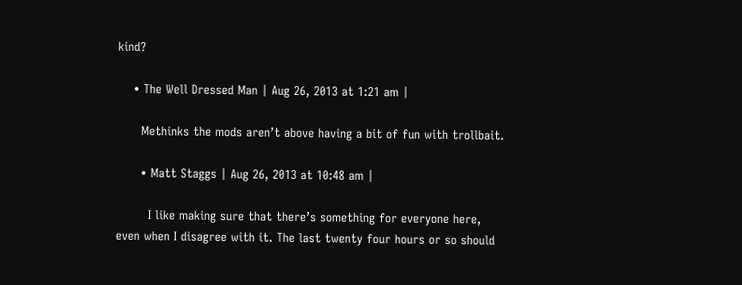kind?

    • The Well Dressed Man | Aug 26, 2013 at 1:21 am |

      Methinks the mods aren’t above having a bit of fun with trollbait.

      • Matt Staggs | Aug 26, 2013 at 10:48 am |

        I like making sure that there’s something for everyone here, even when I disagree with it. The last twenty four hours or so should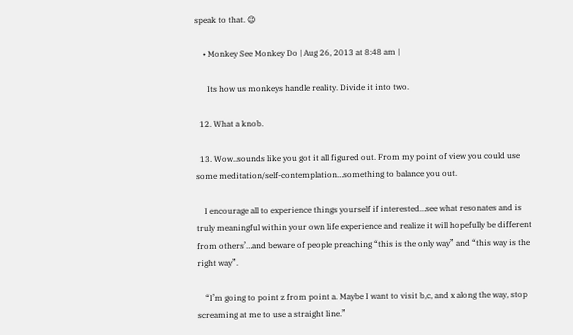speak to that. 😉

    • Monkey See Monkey Do | Aug 26, 2013 at 8:48 am |

      Its how us monkeys handle reality. Divide it into two.

  12. What a knob.

  13. Wow..sounds like you got it all figured out. From my point of view you could use some meditation/self-contemplation…something to balance you out.

    I encourage all to experience things yourself if interested…see what resonates and is truly meaningful within your own life experience and realize it will hopefully be different from others’…and beware of people preaching “this is the only way” and “this way is the right way”.

    “I’m going to point z from point a. Maybe I want to visit b,c, and x along the way, stop screaming at me to use a straight line.”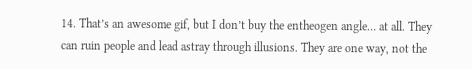14. That’s an awesome gif, but I don’t buy the entheogen angle… at all. They can ruin people and lead astray through illusions. They are one way, not the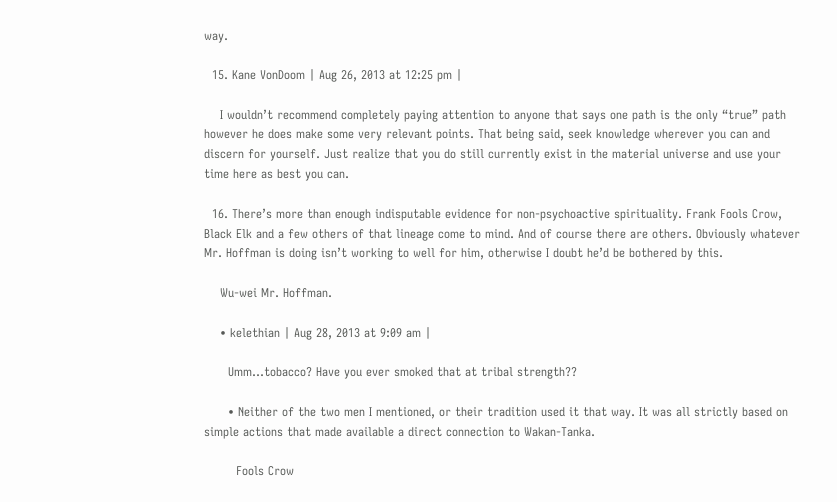way.

  15. Kane VonDoom | Aug 26, 2013 at 12:25 pm |

    I wouldn’t recommend completely paying attention to anyone that says one path is the only “true” path however he does make some very relevant points. That being said, seek knowledge wherever you can and discern for yourself. Just realize that you do still currently exist in the material universe and use your time here as best you can.

  16. There’s more than enough indisputable evidence for non-psychoactive spirituality. Frank Fools Crow, Black Elk and a few others of that lineage come to mind. And of course there are others. Obviously whatever Mr. Hoffman is doing isn’t working to well for him, otherwise I doubt he’d be bothered by this.

    Wu-wei Mr. Hoffman.

    • kelethian | Aug 28, 2013 at 9:09 am |

      Umm…tobacco? Have you ever smoked that at tribal strength??

      • Neither of the two men I mentioned, or their tradition used it that way. It was all strictly based on simple actions that made available a direct connection to Wakan-Tanka.

        Fools Crow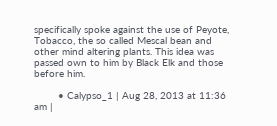specifically spoke against the use of Peyote, Tobacco, the so called Mescal bean and other mind altering plants. This idea was passed own to him by Black Elk and those before him.

        • Calypso_1 | Aug 28, 2013 at 11:36 am |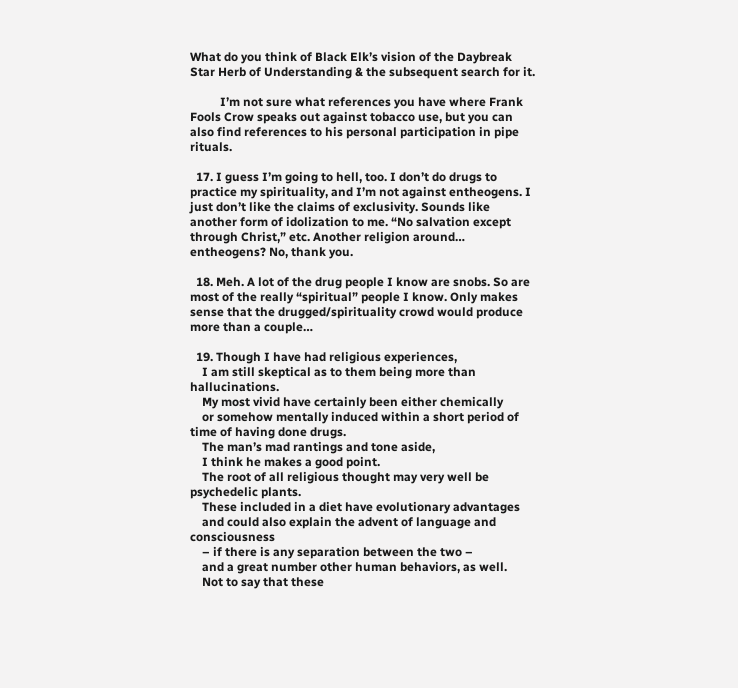What do you think of Black Elk’s vision of the Daybreak Star Herb of Understanding & the subsequent search for it.

          I’m not sure what references you have where Frank Fools Crow speaks out against tobacco use, but you can also find references to his personal participation in pipe rituals.

  17. I guess I’m going to hell, too. I don’t do drugs to practice my spirituality, and I’m not against entheogens. I just don’t like the claims of exclusivity. Sounds like another form of idolization to me. “No salvation except through Christ,” etc. Another religion around… entheogens? No, thank you.

  18. Meh. A lot of the drug people I know are snobs. So are most of the really “spiritual” people I know. Only makes sense that the drugged/spirituality crowd would produce more than a couple…

  19. Though I have had religious experiences,
    I am still skeptical as to them being more than hallucinations.
    My most vivid have certainly been either chemically
    or somehow mentally induced within a short period of time of having done drugs.
    The man’s mad rantings and tone aside,
    I think he makes a good point.
    The root of all religious thought may very well be psychedelic plants.
    These included in a diet have evolutionary advantages
    and could also explain the advent of language and consciousness
    – if there is any separation between the two –
    and a great number other human behaviors, as well.
    Not to say that these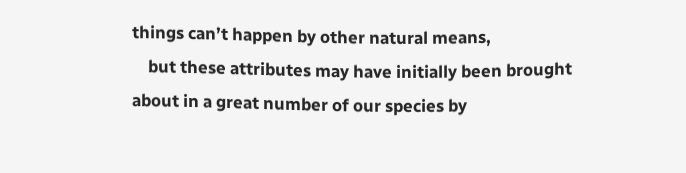things can’t happen by other natural means,
    but these attributes may have initially been brought about in a great number of our species by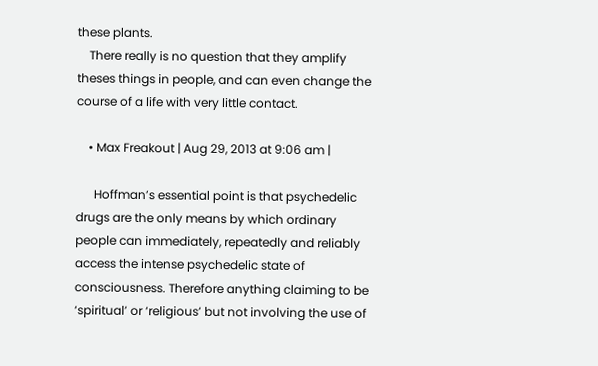these plants.
    There really is no question that they amplify theses things in people, and can even change the course of a life with very little contact.

    • Max Freakout | Aug 29, 2013 at 9:06 am |

      Hoffman’s essential point is that psychedelic drugs are the only means by which ordinary people can immediately, repeatedly and reliably access the intense psychedelic state of consciousness. Therefore anything claiming to be ‘spiritual’ or ‘religious’ but not involving the use of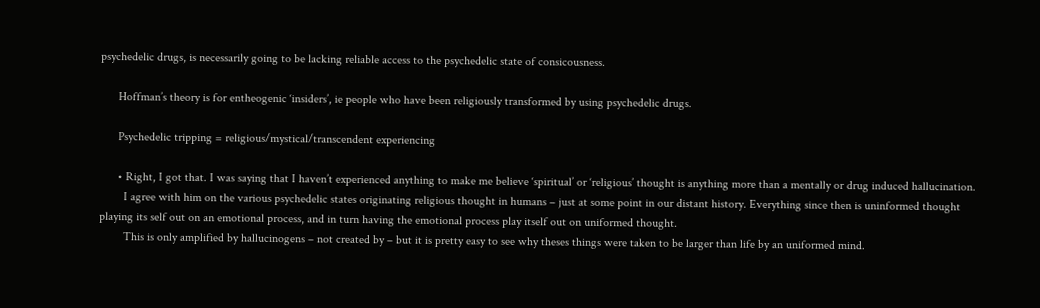psychedelic drugs, is necessarily going to be lacking reliable access to the psychedelic state of consicousness.

      Hoffman’s theory is for entheogenic ‘insiders’, ie people who have been religiously transformed by using psychedelic drugs.

      Psychedelic tripping = religious/mystical/transcendent experiencing

      • Right, I got that. I was saying that I haven’t experienced anything to make me believe ‘spiritual’ or ‘religious’ thought is anything more than a mentally or drug induced hallucination.
        I agree with him on the various psychedelic states originating religious thought in humans – just at some point in our distant history. Everything since then is uninformed thought playing its self out on an emotional process, and in turn having the emotional process play itself out on uniformed thought.
        This is only amplified by hallucinogens – not created by – but it is pretty easy to see why theses things were taken to be larger than life by an uniformed mind.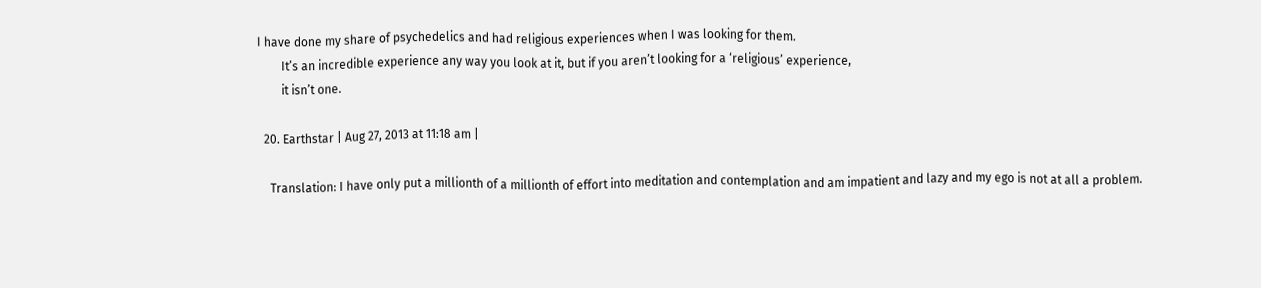I have done my share of psychedelics and had religious experiences when I was looking for them.
        It’s an incredible experience any way you look at it, but if you aren’t looking for a ‘religious’ experience,
        it isn’t one.

  20. Earthstar | Aug 27, 2013 at 11:18 am |

    Translation: I have only put a millionth of a millionth of effort into meditation and contemplation and am impatient and lazy and my ego is not at all a problem.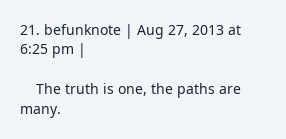21. befunknote | Aug 27, 2013 at 6:25 pm |

    The truth is one, the paths are many.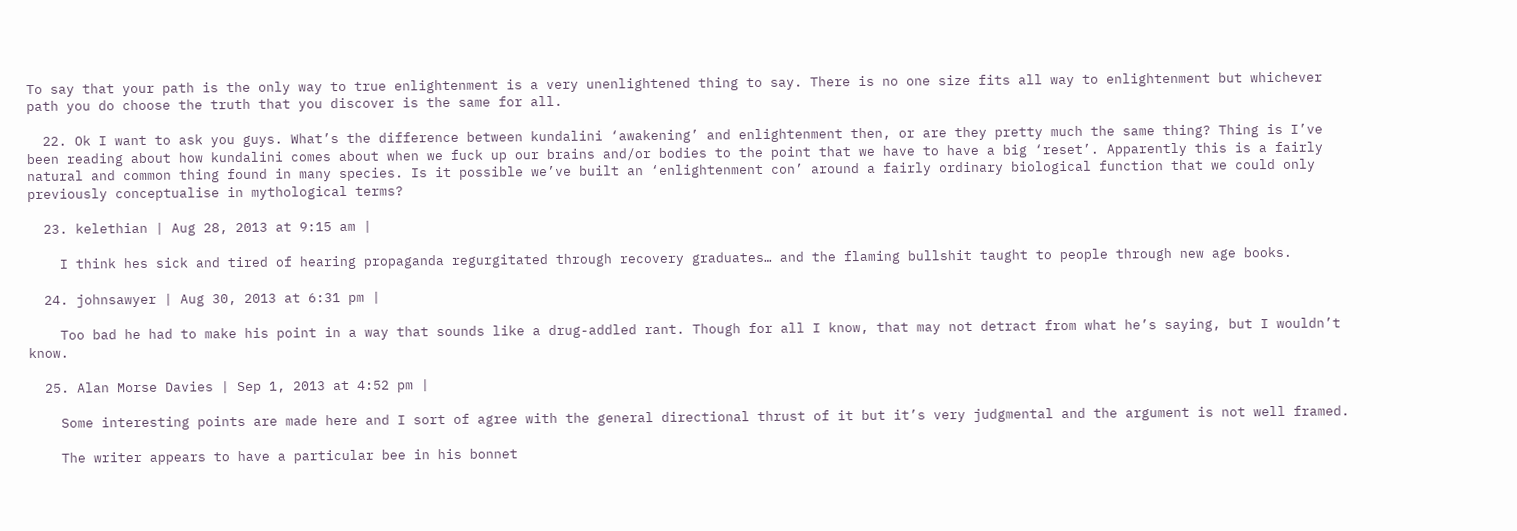To say that your path is the only way to true enlightenment is a very unenlightened thing to say. There is no one size fits all way to enlightenment but whichever path you do choose the truth that you discover is the same for all.

  22. Ok I want to ask you guys. What’s the difference between kundalini ‘awakening’ and enlightenment then, or are they pretty much the same thing? Thing is I’ve been reading about how kundalini comes about when we fuck up our brains and/or bodies to the point that we have to have a big ‘reset’. Apparently this is a fairly natural and common thing found in many species. Is it possible we’ve built an ‘enlightenment con’ around a fairly ordinary biological function that we could only previously conceptualise in mythological terms?

  23. kelethian | Aug 28, 2013 at 9:15 am |

    I think hes sick and tired of hearing propaganda regurgitated through recovery graduates… and the flaming bullshit taught to people through new age books.

  24. johnsawyer | Aug 30, 2013 at 6:31 pm |

    Too bad he had to make his point in a way that sounds like a drug-addled rant. Though for all I know, that may not detract from what he’s saying, but I wouldn’t know.

  25. Alan Morse Davies | Sep 1, 2013 at 4:52 pm |

    Some interesting points are made here and I sort of agree with the general directional thrust of it but it’s very judgmental and the argument is not well framed.

    The writer appears to have a particular bee in his bonnet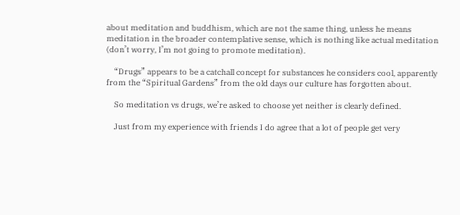about meditation and buddhism, which are not the same thing, unless he means meditation in the broader contemplative sense, which is nothing like actual meditation (don’t worry, I’m not going to promote meditation).

    “Drugs” appears to be a catchall concept for substances he considers cool, apparently from the “Spiritual Gardens” from the old days our culture has forgotten about.

    So meditation vs drugs, we’re asked to choose yet neither is clearly defined.

    Just from my experience with friends I do agree that a lot of people get very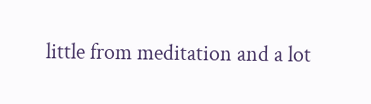little from meditation and a lot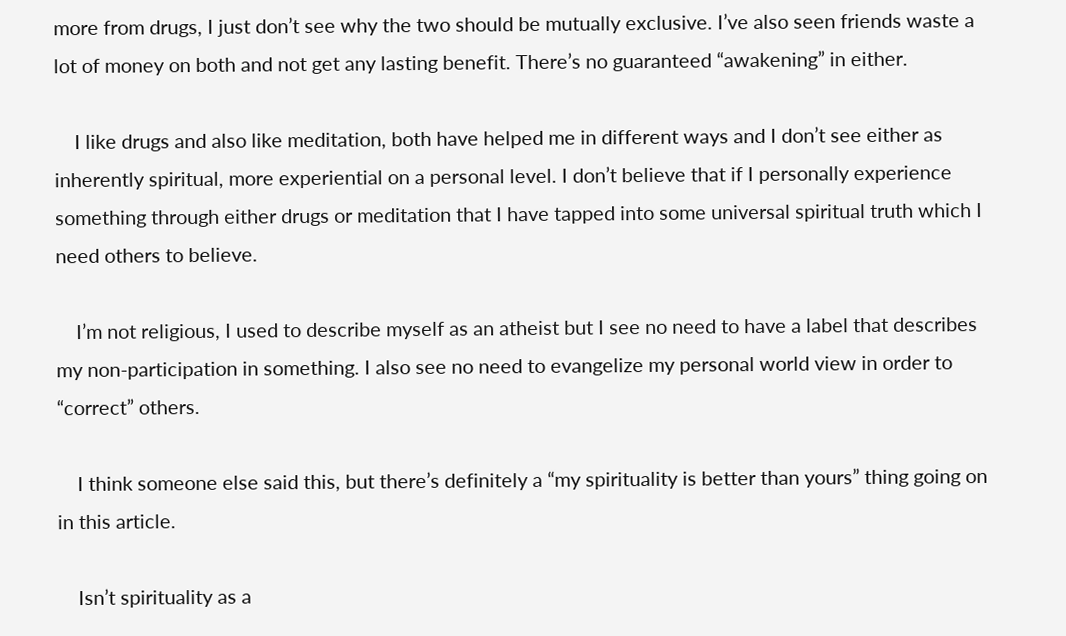more from drugs, I just don’t see why the two should be mutually exclusive. I’ve also seen friends waste a lot of money on both and not get any lasting benefit. There’s no guaranteed “awakening” in either.

    I like drugs and also like meditation, both have helped me in different ways and I don’t see either as inherently spiritual, more experiential on a personal level. I don’t believe that if I personally experience something through either drugs or meditation that I have tapped into some universal spiritual truth which I need others to believe.

    I’m not religious, I used to describe myself as an atheist but I see no need to have a label that describes my non-participation in something. I also see no need to evangelize my personal world view in order to “correct” others.

    I think someone else said this, but there’s definitely a “my spirituality is better than yours” thing going on in this article.

    Isn’t spirituality as a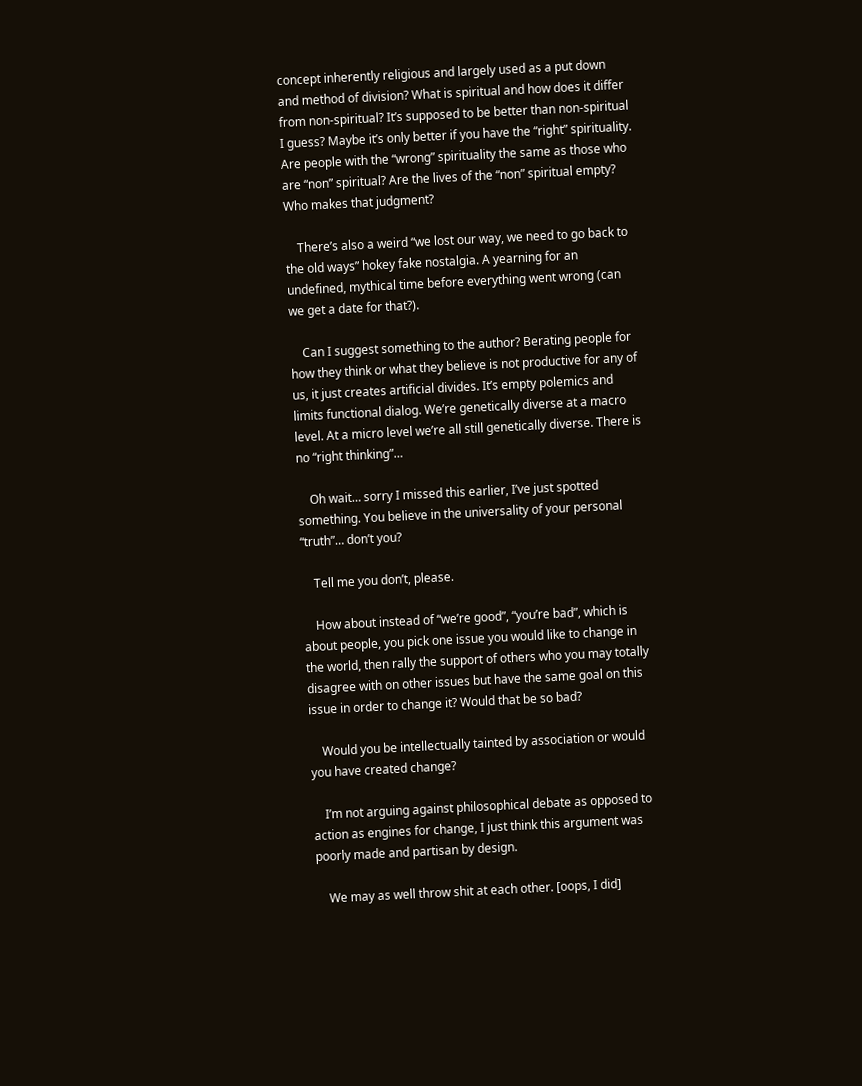concept inherently religious and largely used as a put down and method of division? What is spiritual and how does it differ from non-spiritual? It’s supposed to be better than non-spiritual I guess? Maybe it’s only better if you have the “right” spirituality. Are people with the “wrong” spirituality the same as those who are “non” spiritual? Are the lives of the “non” spiritual empty? Who makes that judgment?

    There’s also a weird “we lost our way, we need to go back to the old ways” hokey fake nostalgia. A yearning for an undefined, mythical time before everything went wrong (can we get a date for that?).

    Can I suggest something to the author? Berating people for how they think or what they believe is not productive for any of us, it just creates artificial divides. It’s empty polemics and limits functional dialog. We’re genetically diverse at a macro level. At a micro level we’re all still genetically diverse. There is no “right thinking”…

    Oh wait… sorry I missed this earlier, I’ve just spotted something. You believe in the universality of your personal “truth”… don’t you?

    Tell me you don’t, please.

    How about instead of “we’re good”, “you’re bad”, which is about people, you pick one issue you would like to change in the world, then rally the support of others who you may totally disagree with on other issues but have the same goal on this issue in order to change it? Would that be so bad?

    Would you be intellectually tainted by association or would you have created change?

    I’m not arguing against philosophical debate as opposed to action as engines for change, I just think this argument was poorly made and partisan by design.

    We may as well throw shit at each other. [oops, I did]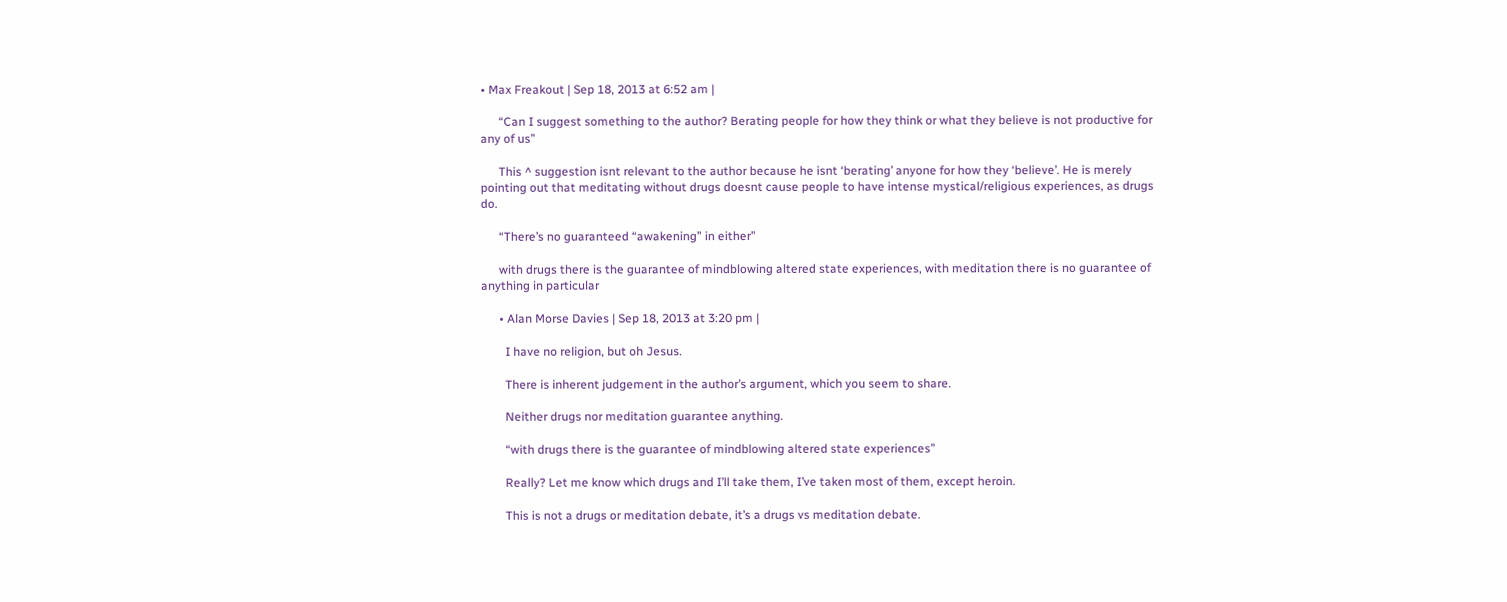• Max Freakout | Sep 18, 2013 at 6:52 am |

      “Can I suggest something to the author? Berating people for how they think or what they believe is not productive for any of us”

      This ^ suggestion isnt relevant to the author because he isnt ‘berating’ anyone for how they ‘believe’. He is merely pointing out that meditating without drugs doesnt cause people to have intense mystical/religious experiences, as drugs do.

      “There’s no guaranteed “awakening” in either”

      with drugs there is the guarantee of mindblowing altered state experiences, with meditation there is no guarantee of anything in particular

      • Alan Morse Davies | Sep 18, 2013 at 3:20 pm |

        I have no religion, but oh Jesus.

        There is inherent judgement in the author’s argument, which you seem to share.

        Neither drugs nor meditation guarantee anything.

        “with drugs there is the guarantee of mindblowing altered state experiences”

        Really? Let me know which drugs and I’ll take them, I’ve taken most of them, except heroin.

        This is not a drugs or meditation debate, it’s a drugs vs meditation debate.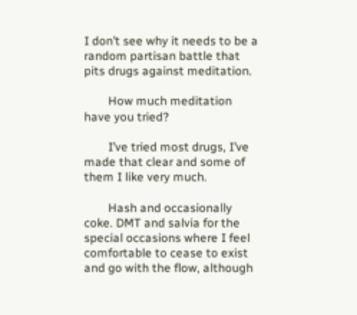I don’t see why it needs to be a random partisan battle that pits drugs against meditation.

        How much meditation have you tried?

        I’ve tried most drugs, I’ve made that clear and some of them I like very much.

        Hash and occasionally coke. DMT and salvia for the special occasions where I feel comfortable to cease to exist and go with the flow, although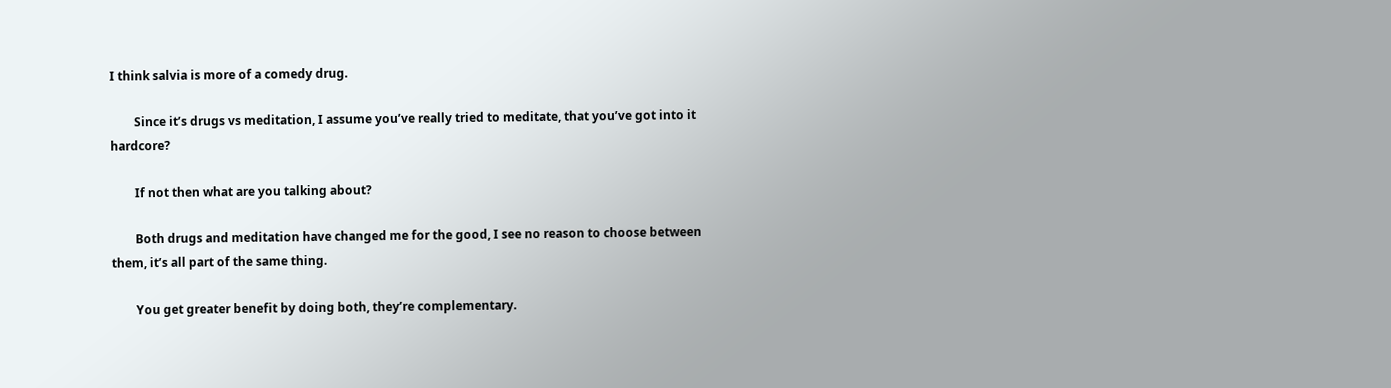I think salvia is more of a comedy drug.

        Since it’s drugs vs meditation, I assume you’ve really tried to meditate, that you’ve got into it hardcore?

        If not then what are you talking about?

        Both drugs and meditation have changed me for the good, I see no reason to choose between them, it’s all part of the same thing.

        You get greater benefit by doing both, they’re complementary.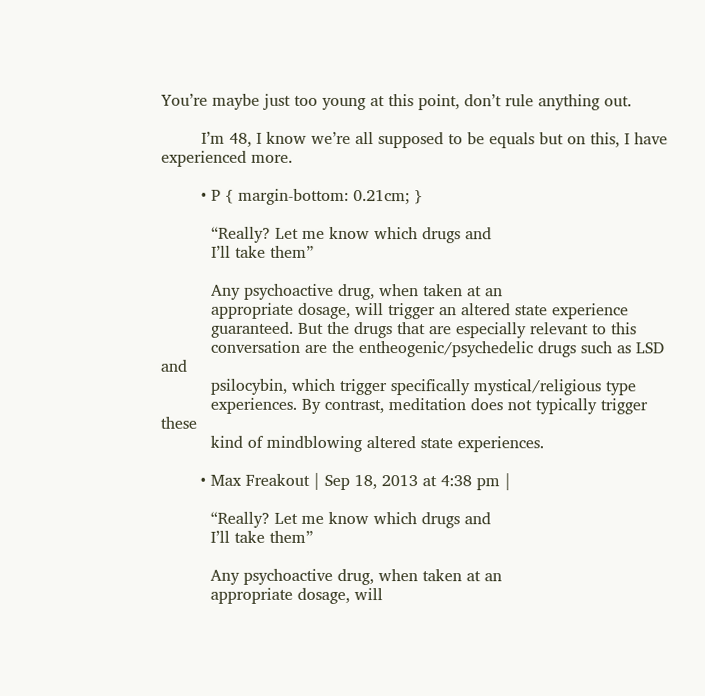You’re maybe just too young at this point, don’t rule anything out.

        I’m 48, I know we’re all supposed to be equals but on this, I have experienced more.

        • P { margin-bottom: 0.21cm; }

          “Really? Let me know which drugs and
          I’ll take them”

          Any psychoactive drug, when taken at an
          appropriate dosage, will trigger an altered state experience
          guaranteed. But the drugs that are especially relevant to this
          conversation are the entheogenic/psychedelic drugs such as LSD and
          psilocybin, which trigger specifically mystical/religious type
          experiences. By contrast, meditation does not typically trigger these
          kind of mindblowing altered state experiences.

        • Max Freakout | Sep 18, 2013 at 4:38 pm |

          “Really? Let me know which drugs and
          I’ll take them”

          Any psychoactive drug, when taken at an
          appropriate dosage, will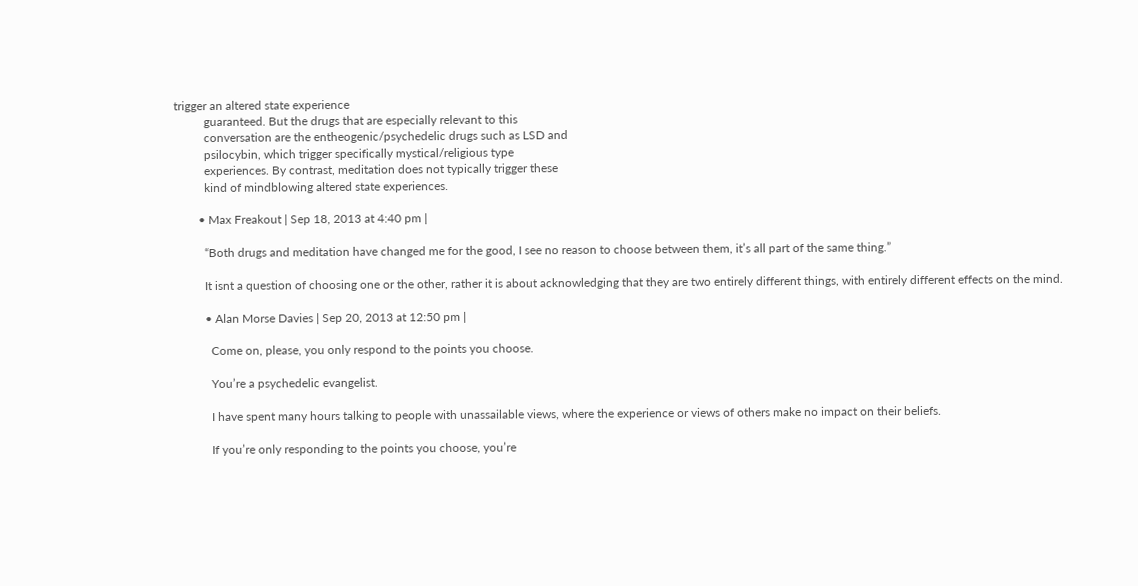trigger an altered state experience
          guaranteed. But the drugs that are especially relevant to this
          conversation are the entheogenic/psychedelic drugs such as LSD and
          psilocybin, which trigger specifically mystical/religious type
          experiences. By contrast, meditation does not typically trigger these
          kind of mindblowing altered state experiences.

        • Max Freakout | Sep 18, 2013 at 4:40 pm |

          “Both drugs and meditation have changed me for the good, I see no reason to choose between them, it’s all part of the same thing.”

          It isnt a question of choosing one or the other, rather it is about acknowledging that they are two entirely different things, with entirely different effects on the mind.

          • Alan Morse Davies | Sep 20, 2013 at 12:50 pm |

            Come on, please, you only respond to the points you choose.

            You’re a psychedelic evangelist.

            I have spent many hours talking to people with unassailable views, where the experience or views of others make no impact on their beliefs.

            If you’re only responding to the points you choose, you’re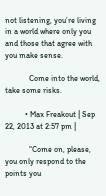not listening, you’re living in a world where only you and those that agree with you make sense.

            Come into the world, take some risks.

          • Max Freakout | Sep 22, 2013 at 2:57 pm |

            “Come on, please, you only respond to the points you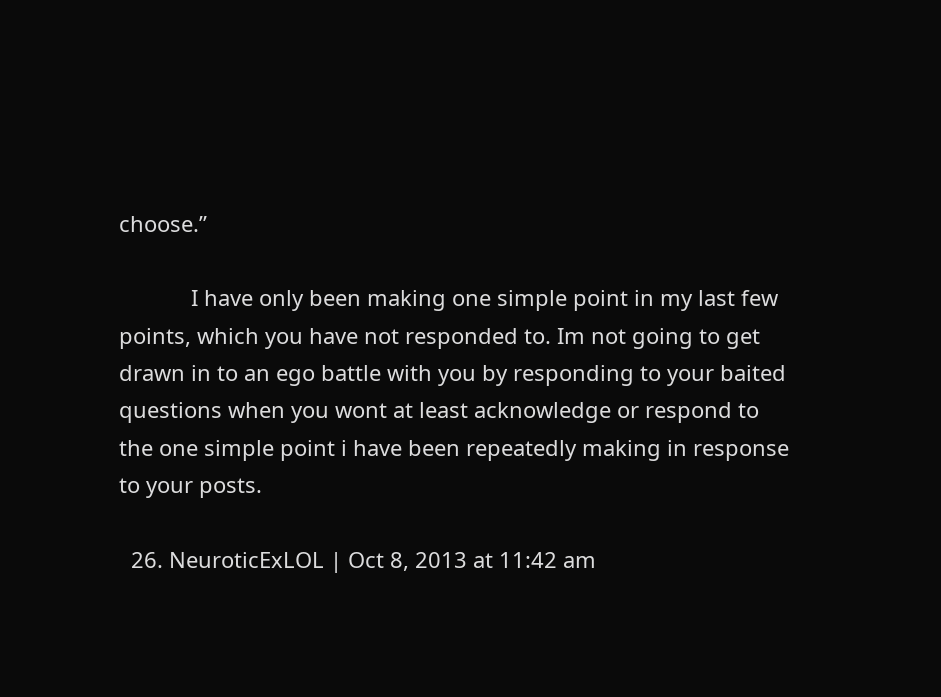choose.”

            I have only been making one simple point in my last few points, which you have not responded to. Im not going to get drawn in to an ego battle with you by responding to your baited questions when you wont at least acknowledge or respond to the one simple point i have been repeatedly making in response to your posts.

  26. NeuroticExLOL | Oct 8, 2013 at 11:42 am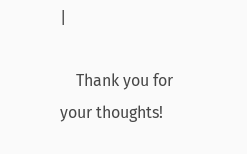|

    Thank you for your thoughts!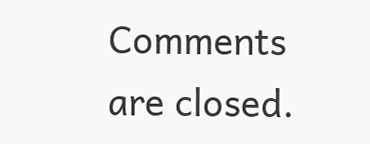Comments are closed.